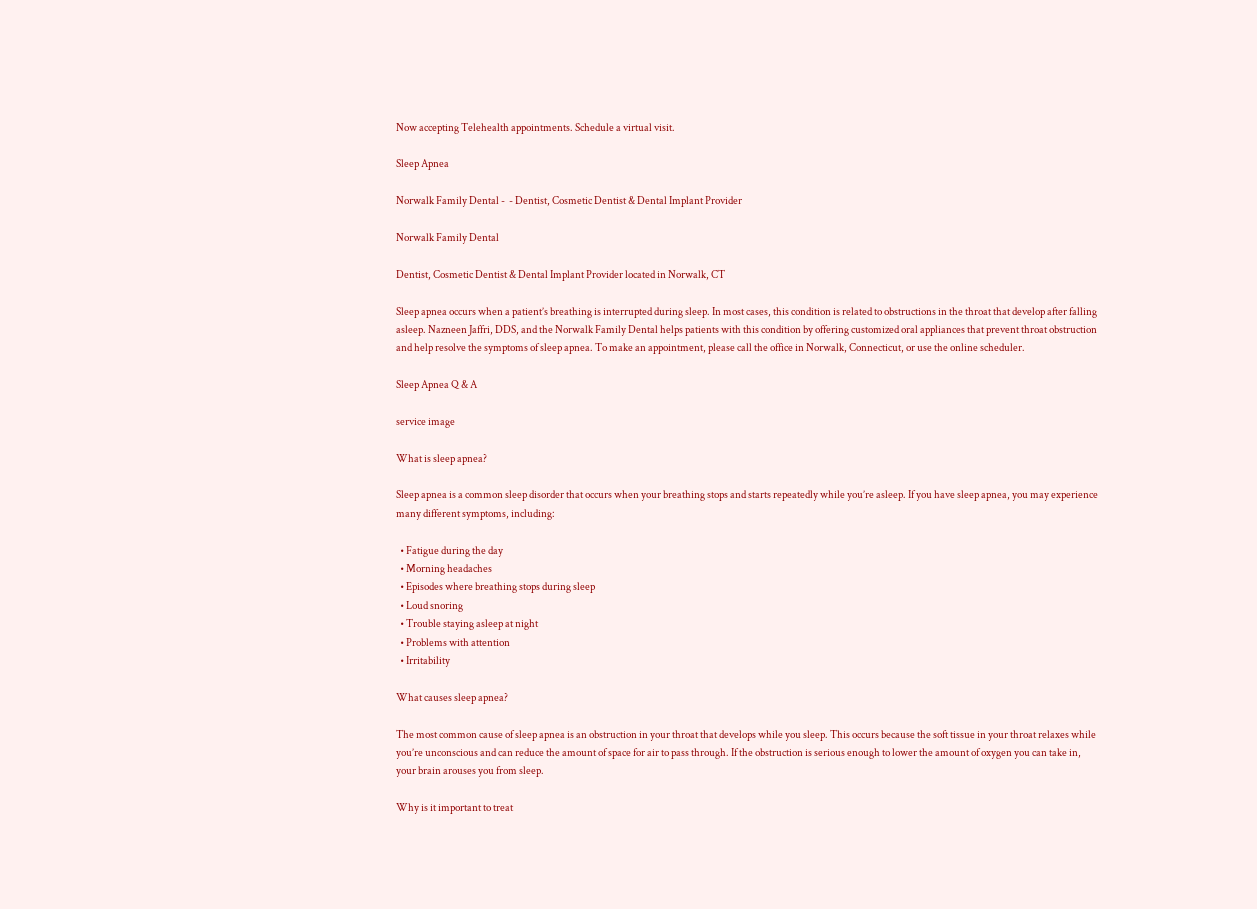Now accepting Telehealth appointments. Schedule a virtual visit.

Sleep Apnea

Norwalk Family Dental -  - Dentist, Cosmetic Dentist & Dental Implant Provider

Norwalk Family Dental

Dentist, Cosmetic Dentist & Dental Implant Provider located in Norwalk, CT

Sleep apnea occurs when a patient’s breathing is interrupted during sleep. In most cases, this condition is related to obstructions in the throat that develop after falling asleep. Nazneen Jaffri, DDS, and the Norwalk Family Dental helps patients with this condition by offering customized oral appliances that prevent throat obstruction and help resolve the symptoms of sleep apnea. To make an appointment, please call the office in Norwalk, Connecticut, or use the online scheduler.

Sleep Apnea Q & A

service image

What is sleep apnea?

Sleep apnea is a common sleep disorder that occurs when your breathing stops and starts repeatedly while you’re asleep. If you have sleep apnea, you may experience many different symptoms, including:

  • Fatigue during the day
  • Morning headaches
  • Episodes where breathing stops during sleep
  • Loud snoring
  • Trouble staying asleep at night
  • Problems with attention
  • Irritability

What causes sleep apnea?

The most common cause of sleep apnea is an obstruction in your throat that develops while you sleep. This occurs because the soft tissue in your throat relaxes while you’re unconscious and can reduce the amount of space for air to pass through. If the obstruction is serious enough to lower the amount of oxygen you can take in, your brain arouses you from sleep.

Why is it important to treat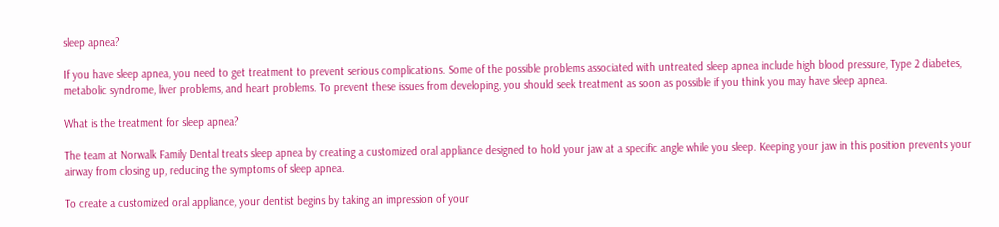sleep apnea?

If you have sleep apnea, you need to get treatment to prevent serious complications. Some of the possible problems associated with untreated sleep apnea include high blood pressure, Type 2 diabetes, metabolic syndrome, liver problems, and heart problems. To prevent these issues from developing, you should seek treatment as soon as possible if you think you may have sleep apnea.

What is the treatment for sleep apnea?

The team at Norwalk Family Dental treats sleep apnea by creating a customized oral appliance designed to hold your jaw at a specific angle while you sleep. Keeping your jaw in this position prevents your airway from closing up, reducing the symptoms of sleep apnea.

To create a customized oral appliance, your dentist begins by taking an impression of your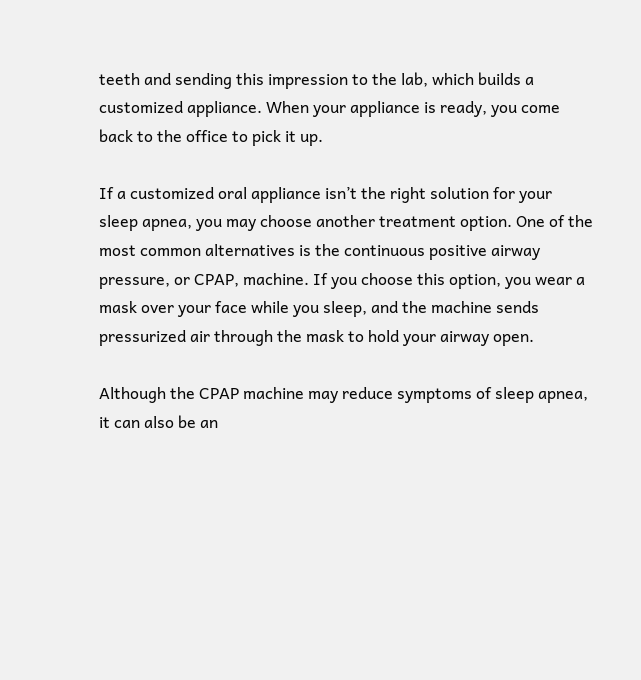teeth and sending this impression to the lab, which builds a customized appliance. When your appliance is ready, you come back to the office to pick it up.

If a customized oral appliance isn’t the right solution for your sleep apnea, you may choose another treatment option. One of the most common alternatives is the continuous positive airway pressure, or CPAP, machine. If you choose this option, you wear a mask over your face while you sleep, and the machine sends pressurized air through the mask to hold your airway open.

Although the CPAP machine may reduce symptoms of sleep apnea, it can also be an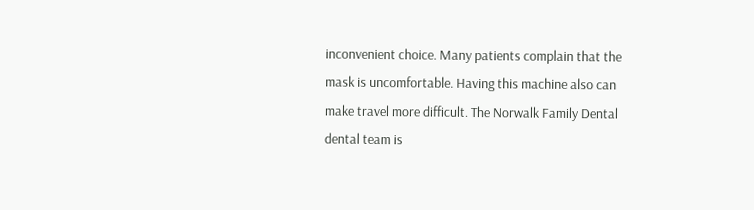inconvenient choice. Many patients complain that the mask is uncomfortable. Having this machine also can make travel more difficult. The Norwalk Family Dental dental team is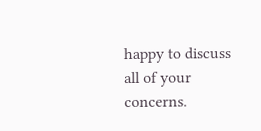happy to discuss all of your concerns.